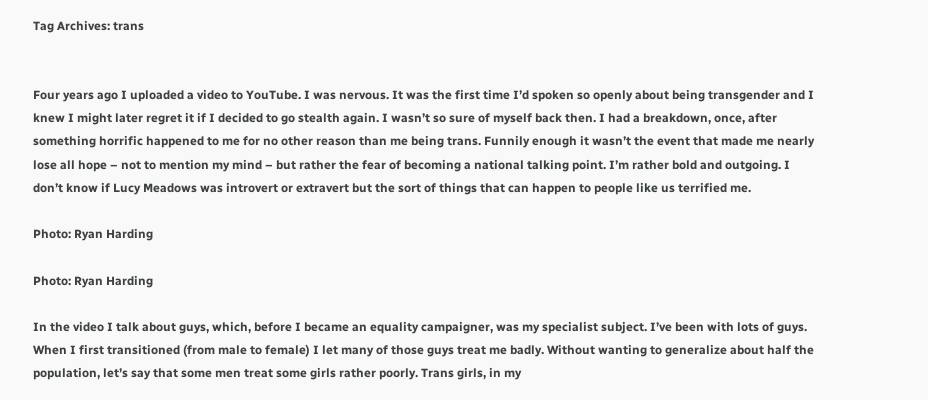Tag Archives: trans


Four years ago I uploaded a video to YouTube. I was nervous. It was the first time I’d spoken so openly about being transgender and I knew I might later regret it if I decided to go stealth again. I wasn’t so sure of myself back then. I had a breakdown, once, after something horrific happened to me for no other reason than me being trans. Funnily enough it wasn’t the event that made me nearly lose all hope – not to mention my mind – but rather the fear of becoming a national talking point. I’m rather bold and outgoing. I don’t know if Lucy Meadows was introvert or extravert but the sort of things that can happen to people like us terrified me.

Photo: Ryan Harding

Photo: Ryan Harding

In the video I talk about guys, which, before I became an equality campaigner, was my specialist subject. I’ve been with lots of guys. When I first transitioned (from male to female) I let many of those guys treat me badly. Without wanting to generalize about half the population, let’s say that some men treat some girls rather poorly. Trans girls, in my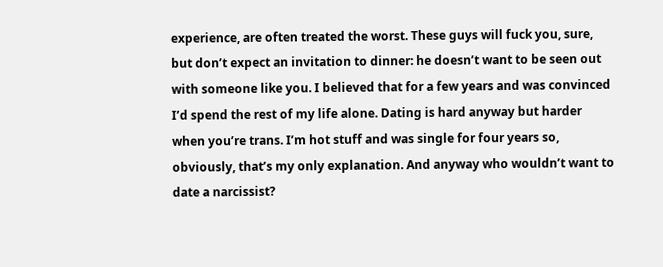experience, are often treated the worst. These guys will fuck you, sure, but don’t expect an invitation to dinner: he doesn’t want to be seen out with someone like you. I believed that for a few years and was convinced I’d spend the rest of my life alone. Dating is hard anyway but harder when you’re trans. I’m hot stuff and was single for four years so, obviously, that’s my only explanation. And anyway who wouldn’t want to date a narcissist?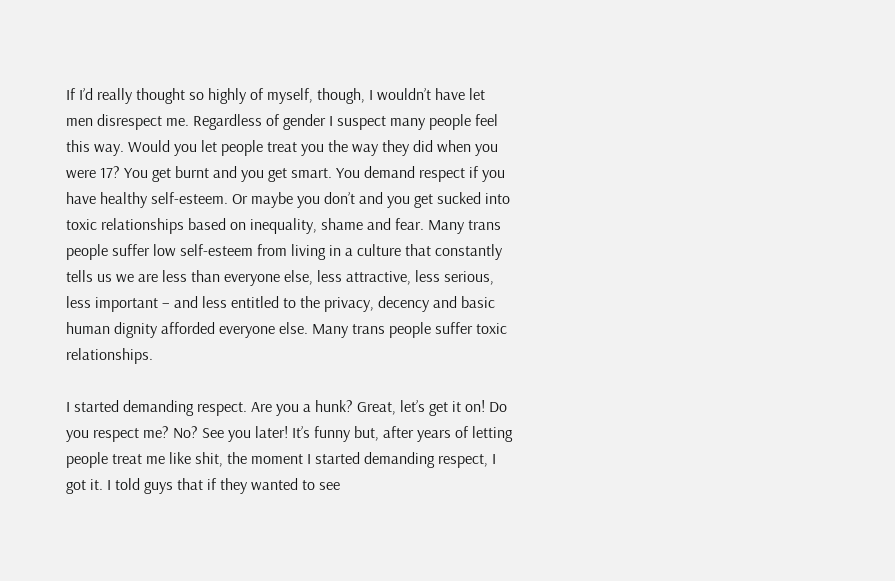If I’d really thought so highly of myself, though, I wouldn’t have let men disrespect me. Regardless of gender I suspect many people feel this way. Would you let people treat you the way they did when you were 17? You get burnt and you get smart. You demand respect if you have healthy self-esteem. Or maybe you don’t and you get sucked into toxic relationships based on inequality, shame and fear. Many trans people suffer low self-esteem from living in a culture that constantly tells us we are less than everyone else, less attractive, less serious, less important – and less entitled to the privacy, decency and basic human dignity afforded everyone else. Many trans people suffer toxic relationships.

I started demanding respect. Are you a hunk? Great, let’s get it on! Do you respect me? No? See you later! It’s funny but, after years of letting people treat me like shit, the moment I started demanding respect, I got it. I told guys that if they wanted to see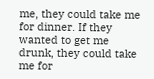me, they could take me for dinner. If they wanted to get me drunk, they could take me for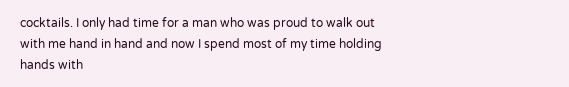cocktails. I only had time for a man who was proud to walk out with me hand in hand and now I spend most of my time holding hands with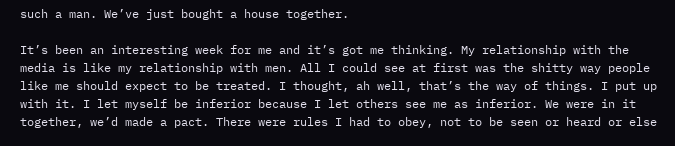such a man. We’ve just bought a house together.

It’s been an interesting week for me and it’s got me thinking. My relationship with the media is like my relationship with men. All I could see at first was the shitty way people like me should expect to be treated. I thought, ah well, that’s the way of things. I put up with it. I let myself be inferior because I let others see me as inferior. We were in it together, we’d made a pact. There were rules I had to obey, not to be seen or heard or else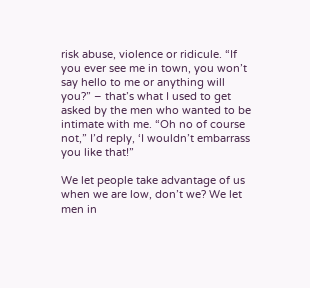risk abuse, violence or ridicule. “If you ever see me in town, you won’t say hello to me or anything will you?” – that’s what I used to get asked by the men who wanted to be intimate with me. “Oh no of course not,” I’d reply, ‘I wouldn’t embarrass you like that!”

We let people take advantage of us when we are low, don’t we? We let men in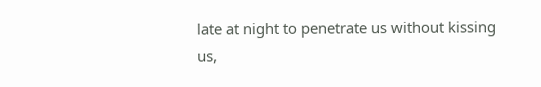late at night to penetrate us without kissing us,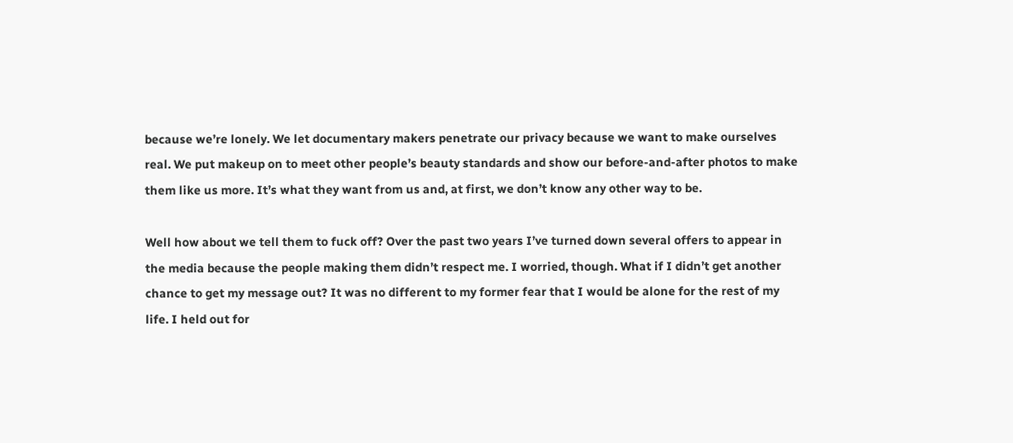because we’re lonely. We let documentary makers penetrate our privacy because we want to make ourselves real. We put makeup on to meet other people’s beauty standards and show our before-and-after photos to make them like us more. It’s what they want from us and, at first, we don’t know any other way to be.

Well how about we tell them to fuck off? Over the past two years I’ve turned down several offers to appear in the media because the people making them didn’t respect me. I worried, though. What if I didn’t get another chance to get my message out? It was no different to my former fear that I would be alone for the rest of my life. I held out for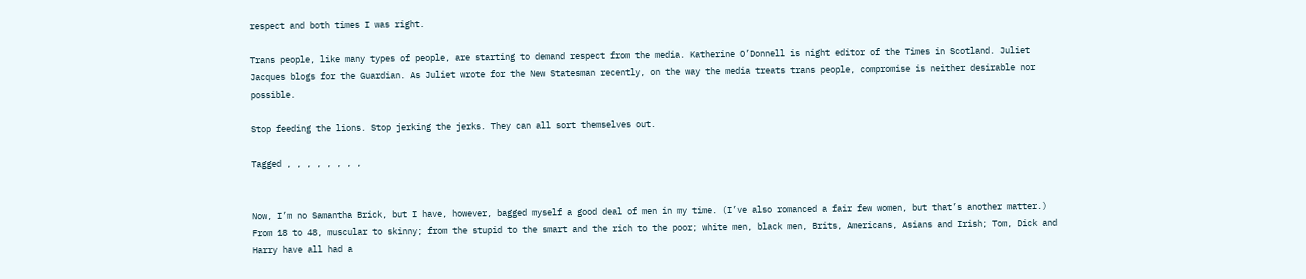respect and both times I was right.

Trans people, like many types of people, are starting to demand respect from the media. Katherine O’Donnell is night editor of the Times in Scotland. Juliet Jacques blogs for the Guardian. As Juliet wrote for the New Statesman recently, on the way the media treats trans people, compromise is neither desirable nor possible.

Stop feeding the lions. Stop jerking the jerks. They can all sort themselves out.

Tagged , , , , , , , ,


Now, I’m no Samantha Brick, but I have, however, bagged myself a good deal of men in my time. (I’ve also romanced a fair few women, but that’s another matter.) From 18 to 48, muscular to skinny; from the stupid to the smart and the rich to the poor; white men, black men, Brits, Americans, Asians and Irish; Tom, Dick and Harry have all had a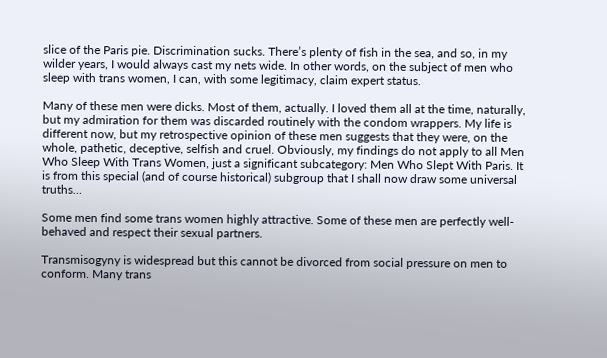slice of the Paris pie. Discrimination sucks. There’s plenty of fish in the sea, and so, in my wilder years, I would always cast my nets wide. In other words, on the subject of men who sleep with trans women, I can, with some legitimacy, claim expert status.

Many of these men were dicks. Most of them, actually. I loved them all at the time, naturally, but my admiration for them was discarded routinely with the condom wrappers. My life is different now, but my retrospective opinion of these men suggests that they were, on the whole, pathetic, deceptive, selfish and cruel. Obviously, my findings do not apply to all Men Who Sleep With Trans Women, just a significant subcategory: Men Who Slept With Paris. It is from this special (and of course historical) subgroup that I shall now draw some universal truths…

Some men find some trans women highly attractive. Some of these men are perfectly well-behaved and respect their sexual partners.

Transmisogyny is widespread but this cannot be divorced from social pressure on men to conform. Many trans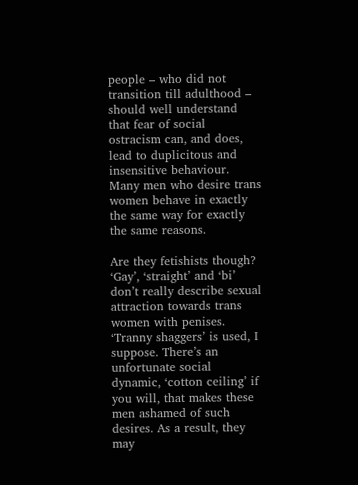people – who did not transition till adulthood – should well understand that fear of social ostracism can, and does, lead to duplicitous and insensitive behaviour. Many men who desire trans women behave in exactly the same way for exactly the same reasons.

Are they fetishists though? ‘Gay’, ‘straight’ and ‘bi’ don’t really describe sexual attraction towards trans women with penises. ‘Tranny shaggers’ is used, I suppose. There’s an unfortunate social dynamic, ‘cotton ceiling’ if you will, that makes these men ashamed of such desires. As a result, they may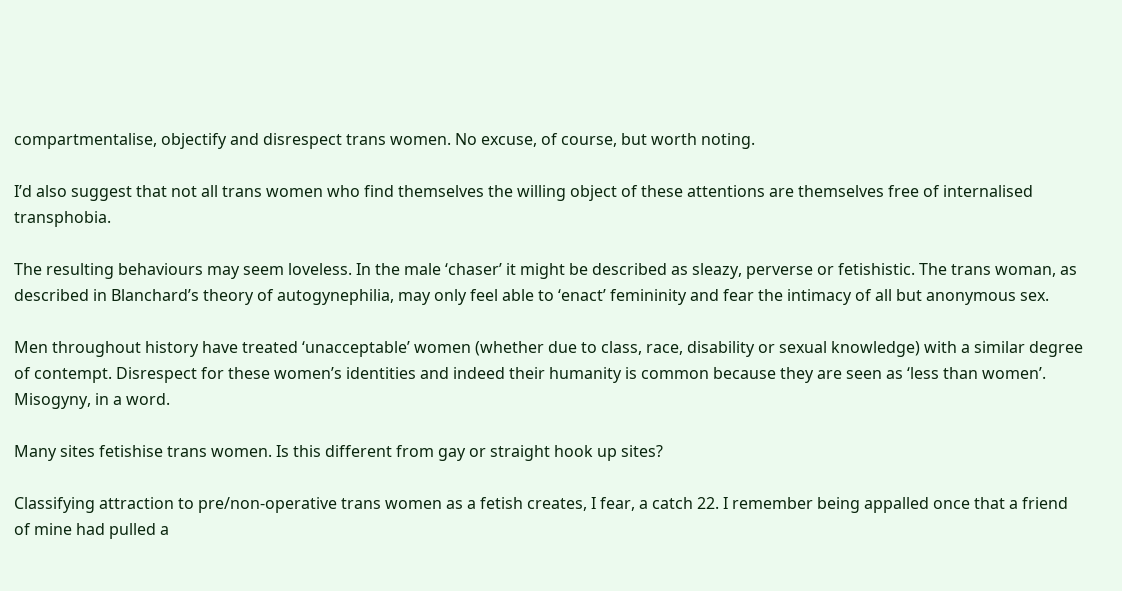compartmentalise, objectify and disrespect trans women. No excuse, of course, but worth noting.

I’d also suggest that not all trans women who find themselves the willing object of these attentions are themselves free of internalised transphobia.

The resulting behaviours may seem loveless. In the male ‘chaser’ it might be described as sleazy, perverse or fetishistic. The trans woman, as described in Blanchard’s theory of autogynephilia, may only feel able to ‘enact’ femininity and fear the intimacy of all but anonymous sex.

Men throughout history have treated ‘unacceptable’ women (whether due to class, race, disability or sexual knowledge) with a similar degree of contempt. Disrespect for these women’s identities and indeed their humanity is common because they are seen as ‘less than women’. Misogyny, in a word.

Many sites fetishise trans women. Is this different from gay or straight hook up sites?

Classifying attraction to pre/non-operative trans women as a fetish creates, I fear, a catch 22. I remember being appalled once that a friend of mine had pulled a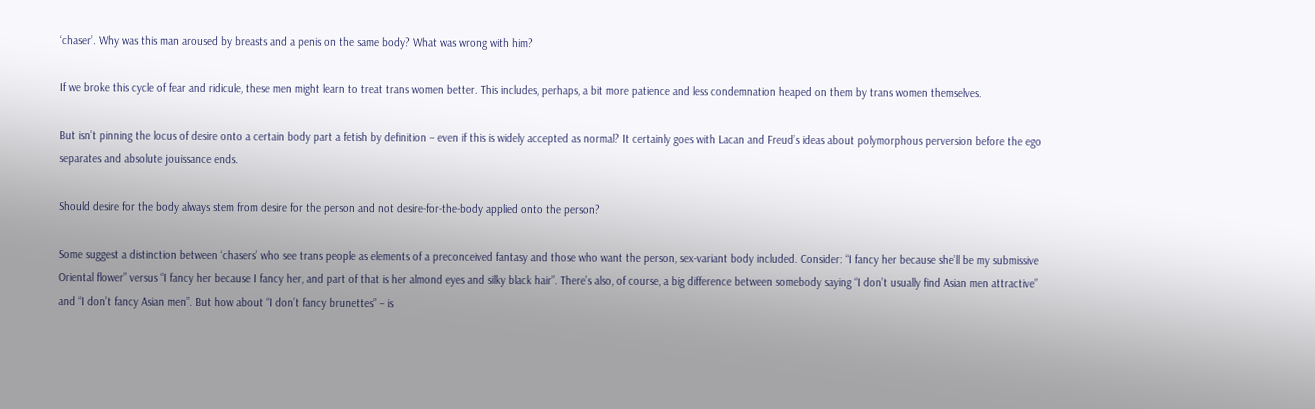‘chaser’. Why was this man aroused by breasts and a penis on the same body? What was wrong with him?

If we broke this cycle of fear and ridicule, these men might learn to treat trans women better. This includes, perhaps, a bit more patience and less condemnation heaped on them by trans women themselves.

But isn’t pinning the locus of desire onto a certain body part a fetish by definition – even if this is widely accepted as normal? It certainly goes with Lacan and Freud’s ideas about polymorphous perversion before the ego separates and absolute jouissance ends.

Should desire for the body always stem from desire for the person and not desire-for-the-body applied onto the person?

Some suggest a distinction between ‘chasers’ who see trans people as elements of a preconceived fantasy and those who want the person, sex-variant body included. Consider: “I fancy her because she’ll be my submissive Oriental flower” versus “I fancy her because I fancy her, and part of that is her almond eyes and silky black hair”. There’s also, of course, a big difference between somebody saying “I don’t usually find Asian men attractive” and “I don’t fancy Asian men”. But how about “I don’t fancy brunettes” – is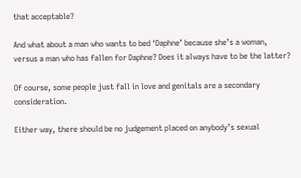that acceptable?

And what about a man who wants to bed ‘Daphne’ because she’s a woman, versus a man who has fallen for Daphne? Does it always have to be the latter?

Of course, some people just fall in love and genitals are a secondary consideration.

Either way, there should be no judgement placed on anybody’s sexual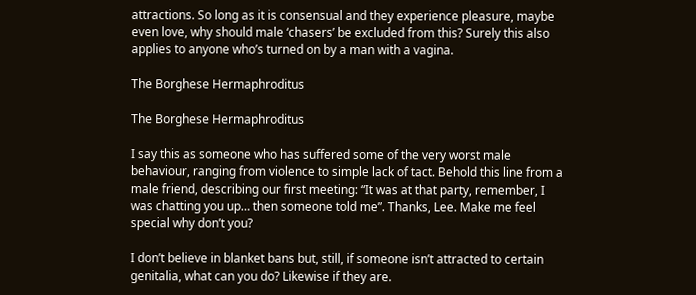attractions. So long as it is consensual and they experience pleasure, maybe even love, why should male ‘chasers’ be excluded from this? Surely this also applies to anyone who’s turned on by a man with a vagina.

The Borghese Hermaphroditus

The Borghese Hermaphroditus

I say this as someone who has suffered some of the very worst male behaviour, ranging from violence to simple lack of tact. Behold this line from a male friend, describing our first meeting: “It was at that party, remember, I was chatting you up… then someone told me”. Thanks, Lee. Make me feel special why don’t you?

I don’t believe in blanket bans but, still, if someone isn’t attracted to certain genitalia, what can you do? Likewise if they are.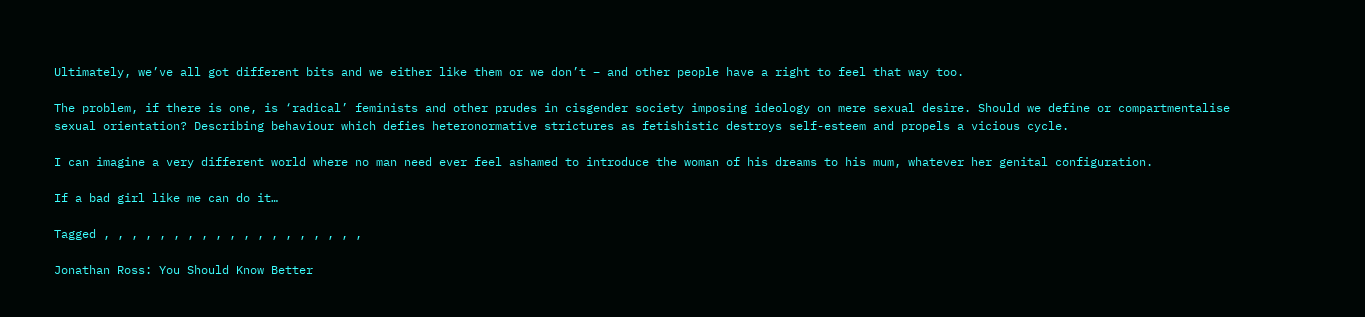Ultimately, we’ve all got different bits and we either like them or we don’t – and other people have a right to feel that way too.

The problem, if there is one, is ‘radical’ feminists and other prudes in cisgender society imposing ideology on mere sexual desire. Should we define or compartmentalise sexual orientation? Describing behaviour which defies heteronormative strictures as fetishistic destroys self-esteem and propels a vicious cycle.

I can imagine a very different world where no man need ever feel ashamed to introduce the woman of his dreams to his mum, whatever her genital configuration.

If a bad girl like me can do it…

Tagged , , , , , , , , , , , , , , , , , , ,

Jonathan Ross: You Should Know Better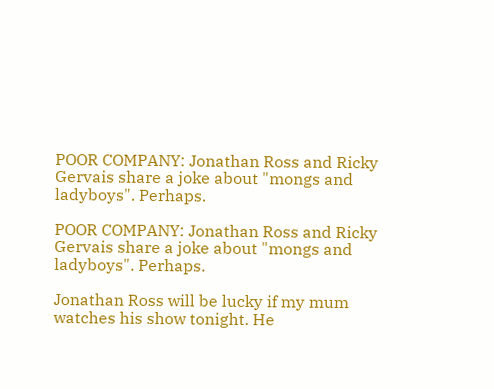POOR COMPANY: Jonathan Ross and Ricky Gervais share a joke about "mongs and ladyboys". Perhaps.

POOR COMPANY: Jonathan Ross and Ricky Gervais share a joke about "mongs and ladyboys". Perhaps.

Jonathan Ross will be lucky if my mum watches his show tonight. He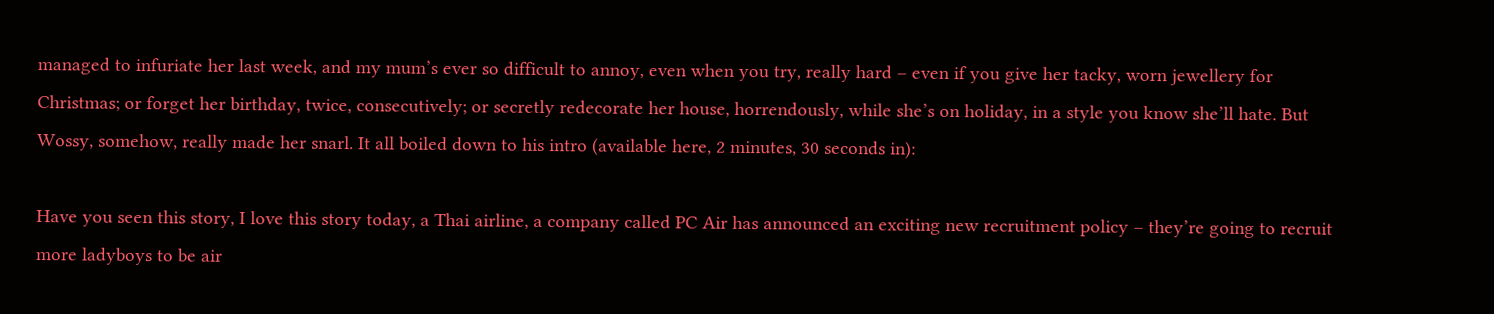managed to infuriate her last week, and my mum’s ever so difficult to annoy, even when you try, really hard – even if you give her tacky, worn jewellery for Christmas; or forget her birthday, twice, consecutively; or secretly redecorate her house, horrendously, while she’s on holiday, in a style you know she’ll hate. But Wossy, somehow, really made her snarl. It all boiled down to his intro (available here, 2 minutes, 30 seconds in):

Have you seen this story, I love this story today, a Thai airline, a company called PC Air has announced an exciting new recruitment policy – they’re going to recruit more ladyboys to be air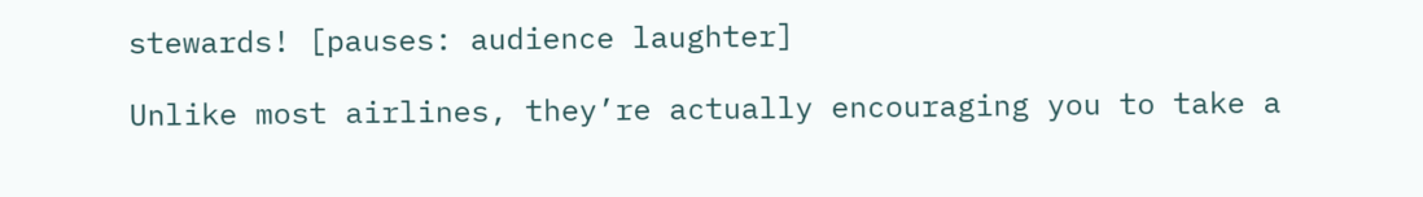stewards! [pauses: audience laughter]

Unlike most airlines, they’re actually encouraging you to take a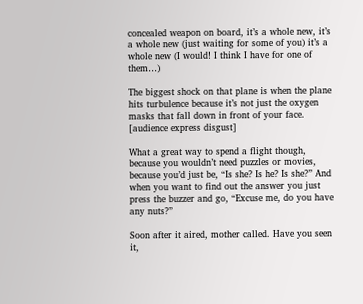concealed weapon on board, it’s a whole new, it’s a whole new (just waiting for some of you) it’s a whole new (I would! I think I have for one of them…)

The biggest shock on that plane is when the plane hits turbulence because it’s not just the oxygen masks that fall down in front of your face. [audience express disgust]

What a great way to spend a flight though, because you wouldn’t need puzzles or movies, because you’d just be, “Is she? Is he? Is she?” And when you want to find out the answer you just press the buzzer and go, “Excuse me, do you have any nuts?”

Soon after it aired, mother called. Have you seen it,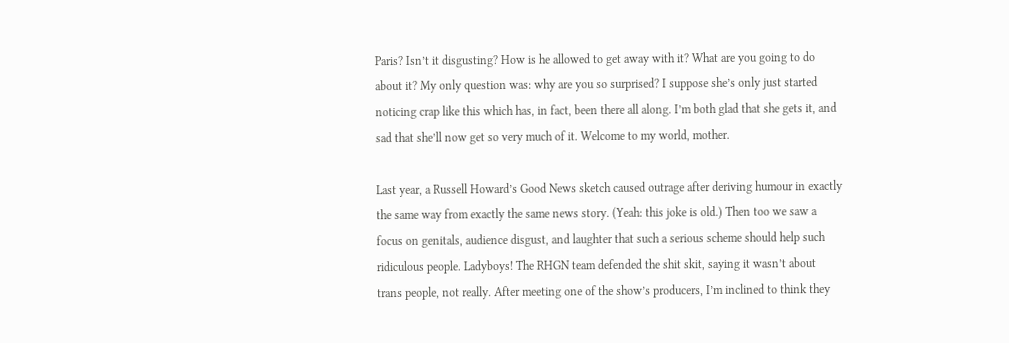Paris? Isn’t it disgusting? How is he allowed to get away with it? What are you going to do about it? My only question was: why are you so surprised? I suppose she’s only just started noticing crap like this which has, in fact, been there all along. I’m both glad that she gets it, and sad that she’ll now get so very much of it. Welcome to my world, mother.

Last year, a Russell Howard’s Good News sketch caused outrage after deriving humour in exactly the same way from exactly the same news story. (Yeah: this joke is old.) Then too we saw a focus on genitals, audience disgust, and laughter that such a serious scheme should help such ridiculous people. Ladyboys! The RHGN team defended the shit skit, saying it wasn’t about trans people, not really. After meeting one of the show’s producers, I’m inclined to think they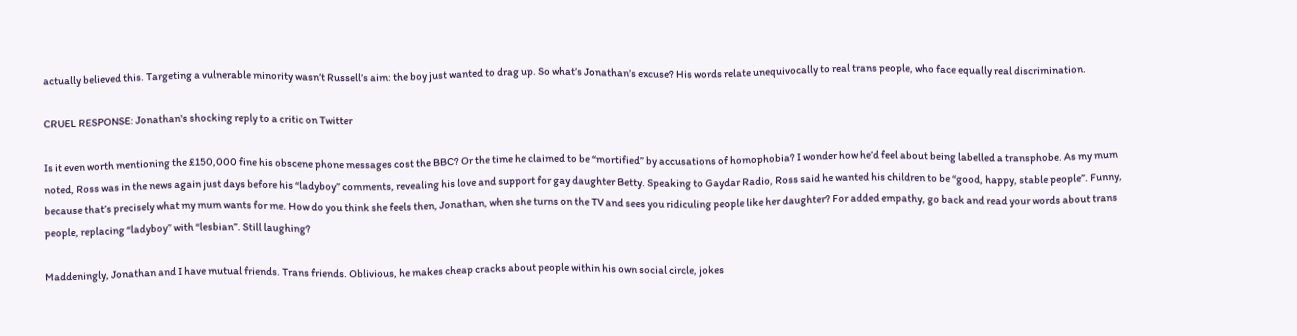actually believed this. Targeting a vulnerable minority wasn’t Russell’s aim: the boy just wanted to drag up. So what’s Jonathan’s excuse? His words relate unequivocally to real trans people, who face equally real discrimination.

CRUEL RESPONSE: Jonathan's shocking reply to a critic on Twitter

Is it even worth mentioning the £150,000 fine his obscene phone messages cost the BBC? Or the time he claimed to be “mortified” by accusations of homophobia? I wonder how he’d feel about being labelled a transphobe. As my mum noted, Ross was in the news again just days before his “ladyboy” comments, revealing his love and support for gay daughter Betty. Speaking to Gaydar Radio, Ross said he wanted his children to be “good, happy, stable people”. Funny, because that’s precisely what my mum wants for me. How do you think she feels then, Jonathan, when she turns on the TV and sees you ridiculing people like her daughter? For added empathy, go back and read your words about trans people, replacing “ladyboy” with “lesbian”. Still laughing?

Maddeningly, Jonathan and I have mutual friends. Trans friends. Oblivious, he makes cheap cracks about people within his own social circle, jokes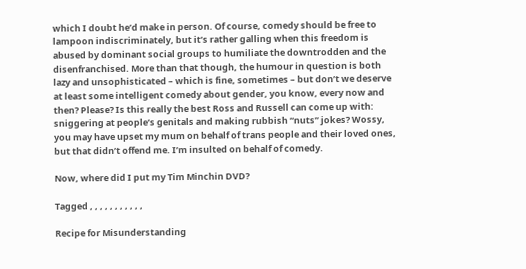which I doubt he’d make in person. Of course, comedy should be free to lampoon indiscriminately, but it’s rather galling when this freedom is abused by dominant social groups to humiliate the downtrodden and the disenfranchised. More than that though, the humour in question is both lazy and unsophisticated – which is fine, sometimes – but don’t we deserve at least some intelligent comedy about gender, you know, every now and then? Please? Is this really the best Ross and Russell can come up with: sniggering at people’s genitals and making rubbish “nuts” jokes? Wossy, you may have upset my mum on behalf of trans people and their loved ones, but that didn’t offend me. I’m insulted on behalf of comedy.

Now, where did I put my Tim Minchin DVD?

Tagged , , , , , , , , , , ,

Recipe for Misunderstanding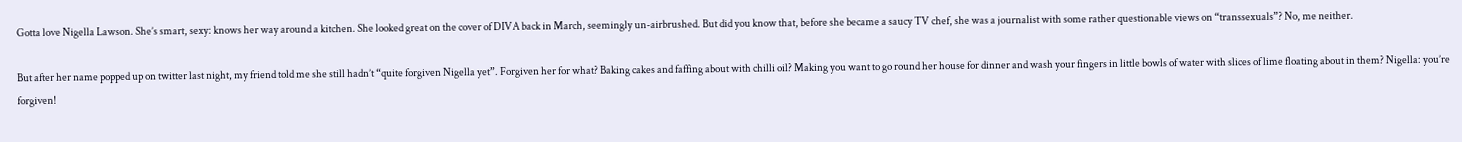Gotta love Nigella Lawson. She’s smart, sexy: knows her way around a kitchen. She looked great on the cover of DIVA back in March, seemingly un-airbrushed. But did you know that, before she became a saucy TV chef, she was a journalist with some rather questionable views on “transsexuals”? No, me neither.

But after her name popped up on twitter last night, my friend told me she still hadn’t “quite forgiven Nigella yet”. Forgiven her for what? Baking cakes and faffing about with chilli oil? Making you want to go round her house for dinner and wash your fingers in little bowls of water with slices of lime floating about in them? Nigella: you’re forgiven!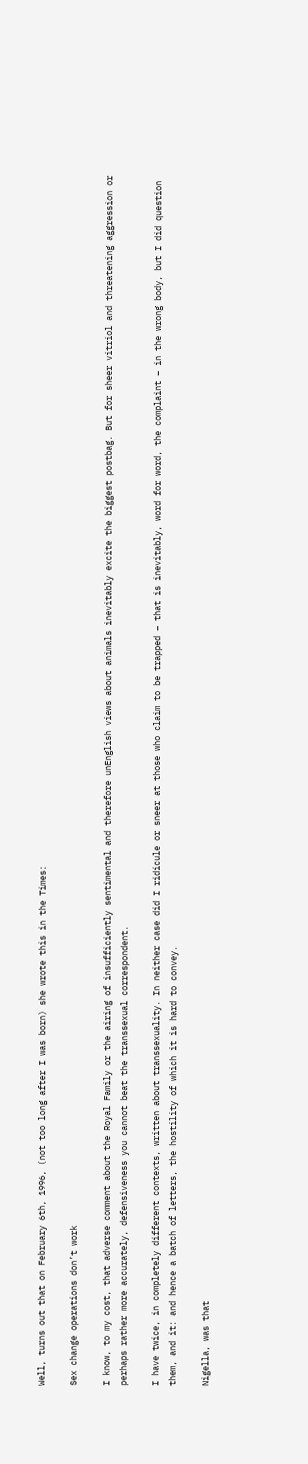Well, turns out that on February 6th, 1996, (not too long after I was born) she wrote this in the Times:

Sex change operations don’t work

I know, to my cost, that adverse comment about the Royal Family or the airing of insufficiently sentimental and therefore unEnglish views about animals inevitably excite the biggest postbag. But for sheer vitriol and threatening aggression or perhaps rather more accurately, defensiveness you cannot beat the transsexual correspondent.

I have twice, in completely different contexts, written about transsexuality. In neither case did I ridicule or sneer at those who claim to be trapped – that is inevitably, word for word, the complaint – in the wrong body, but I did question them, and it: and hence a batch of letters, the hostility of which it is hard to convey.

Nigella, was that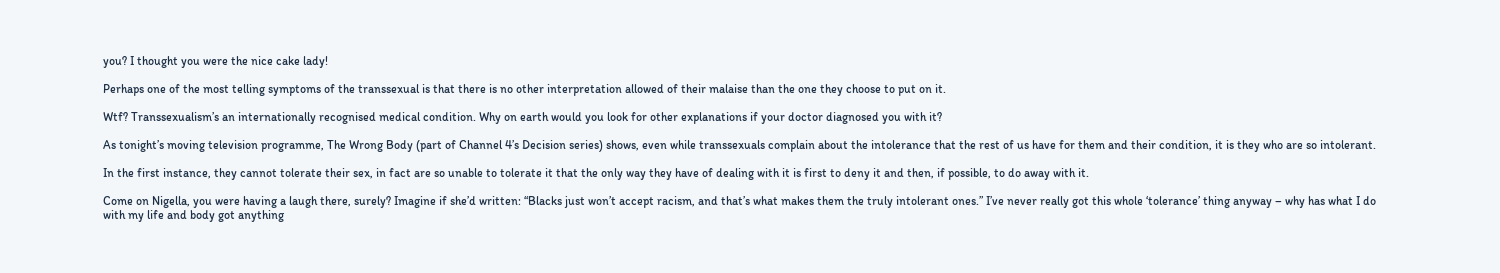you? I thought you were the nice cake lady!

Perhaps one of the most telling symptoms of the transsexual is that there is no other interpretation allowed of their malaise than the one they choose to put on it.

Wtf? Transsexualism’s an internationally recognised medical condition. Why on earth would you look for other explanations if your doctor diagnosed you with it?

As tonight’s moving television programme, The Wrong Body (part of Channel 4’s Decision series) shows, even while transsexuals complain about the intolerance that the rest of us have for them and their condition, it is they who are so intolerant.

In the first instance, they cannot tolerate their sex, in fact are so unable to tolerate it that the only way they have of dealing with it is first to deny it and then, if possible, to do away with it.

Come on Nigella, you were having a laugh there, surely? Imagine if she’d written: “Blacks just won’t accept racism, and that’s what makes them the truly intolerant ones.” I’ve never really got this whole ‘tolerance’ thing anyway – why has what I do with my life and body got anything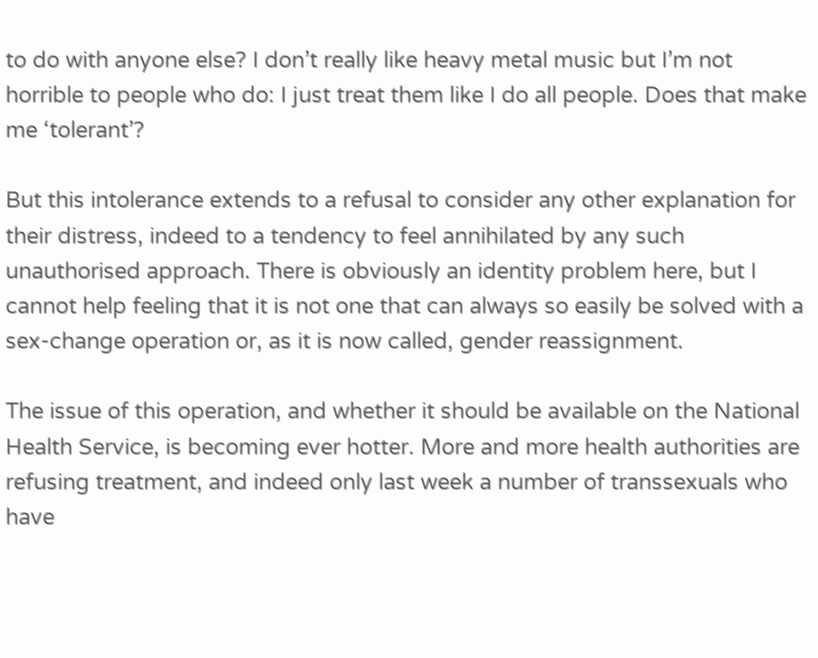to do with anyone else? I don’t really like heavy metal music but I’m not horrible to people who do: I just treat them like I do all people. Does that make me ‘tolerant’?

But this intolerance extends to a refusal to consider any other explanation for their distress, indeed to a tendency to feel annihilated by any such unauthorised approach. There is obviously an identity problem here, but I cannot help feeling that it is not one that can always so easily be solved with a sex-change operation or, as it is now called, gender reassignment.

The issue of this operation, and whether it should be available on the National Health Service, is becoming ever hotter. More and more health authorities are refusing treatment, and indeed only last week a number of transsexuals who have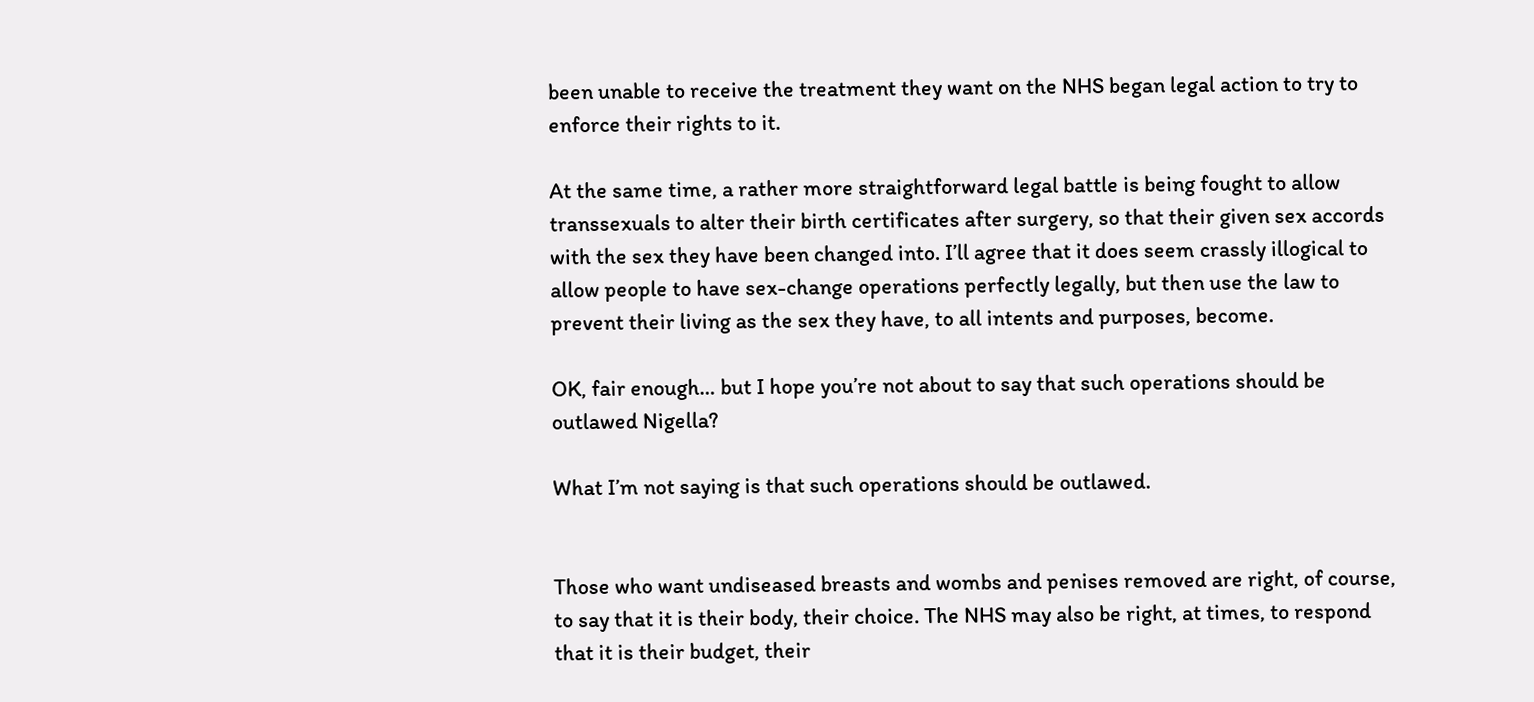been unable to receive the treatment they want on the NHS began legal action to try to enforce their rights to it.

At the same time, a rather more straightforward legal battle is being fought to allow transsexuals to alter their birth certificates after surgery, so that their given sex accords with the sex they have been changed into. I’ll agree that it does seem crassly illogical to allow people to have sex-change operations perfectly legally, but then use the law to prevent their living as the sex they have, to all intents and purposes, become.

OK, fair enough… but I hope you’re not about to say that such operations should be outlawed Nigella?

What I’m not saying is that such operations should be outlawed.


Those who want undiseased breasts and wombs and penises removed are right, of course, to say that it is their body, their choice. The NHS may also be right, at times, to respond that it is their budget, their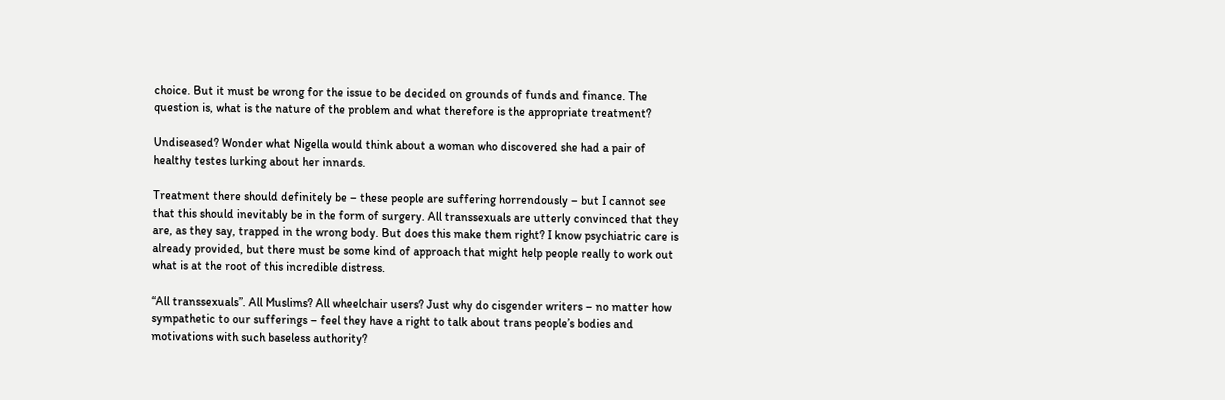choice. But it must be wrong for the issue to be decided on grounds of funds and finance. The question is, what is the nature of the problem and what therefore is the appropriate treatment?

Undiseased? Wonder what Nigella would think about a woman who discovered she had a pair of healthy testes lurking about her innards.

Treatment there should definitely be – these people are suffering horrendously – but I cannot see that this should inevitably be in the form of surgery. All transsexuals are utterly convinced that they are, as they say, trapped in the wrong body. But does this make them right? I know psychiatric care is already provided, but there must be some kind of approach that might help people really to work out what is at the root of this incredible distress.

“All transsexuals”. All Muslims? All wheelchair users? Just why do cisgender writers – no matter how sympathetic to our sufferings – feel they have a right to talk about trans people’s bodies and motivations with such baseless authority?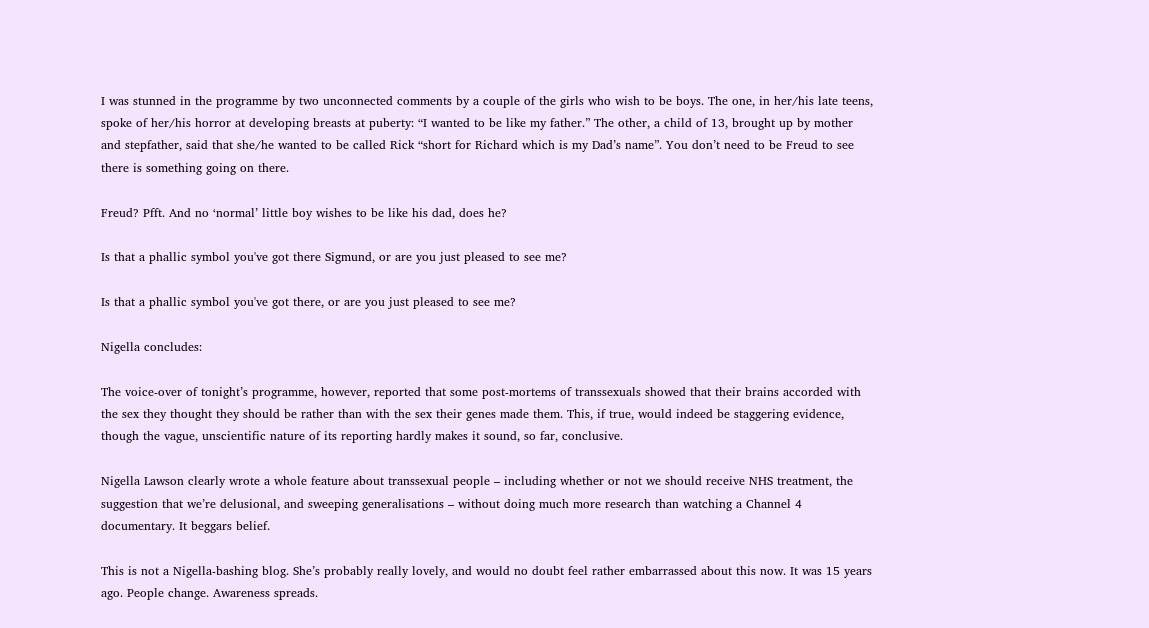I was stunned in the programme by two unconnected comments by a couple of the girls who wish to be boys. The one, in her/his late teens, spoke of her/his horror at developing breasts at puberty: “I wanted to be like my father.” The other, a child of 13, brought up by mother and stepfather, said that she/he wanted to be called Rick “short for Richard which is my Dad’s name”. You don’t need to be Freud to see there is something going on there.

Freud? Pfft. And no ‘normal’ little boy wishes to be like his dad, does he?

Is that a phallic symbol you've got there Sigmund, or are you just pleased to see me?

Is that a phallic symbol you've got there, or are you just pleased to see me?

Nigella concludes:

The voice-over of tonight’s programme, however, reported that some post-mortems of transsexuals showed that their brains accorded with the sex they thought they should be rather than with the sex their genes made them. This, if true, would indeed be staggering evidence, though the vague, unscientific nature of its reporting hardly makes it sound, so far, conclusive.

Nigella Lawson clearly wrote a whole feature about transsexual people – including whether or not we should receive NHS treatment, the suggestion that we’re delusional, and sweeping generalisations – without doing much more research than watching a Channel 4 documentary. It beggars belief.

This is not a Nigella-bashing blog. She’s probably really lovely, and would no doubt feel rather embarrassed about this now. It was 15 years ago. People change. Awareness spreads.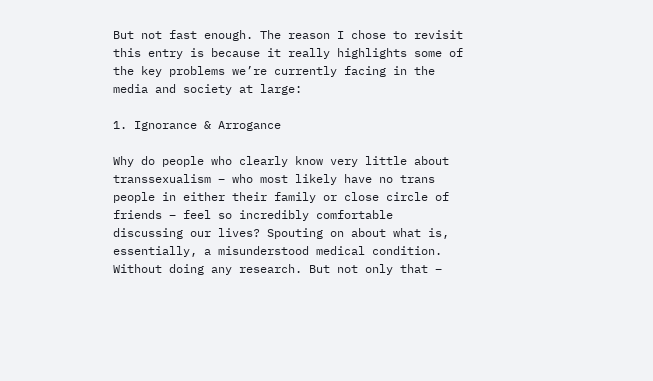But not fast enough. The reason I chose to revisit this entry is because it really highlights some of the key problems we’re currently facing in the media and society at large:

1. Ignorance & Arrogance

Why do people who clearly know very little about transsexualism – who most likely have no trans people in either their family or close circle of friends – feel so incredibly comfortable discussing our lives? Spouting on about what is, essentially, a misunderstood medical condition. Without doing any research. But not only that –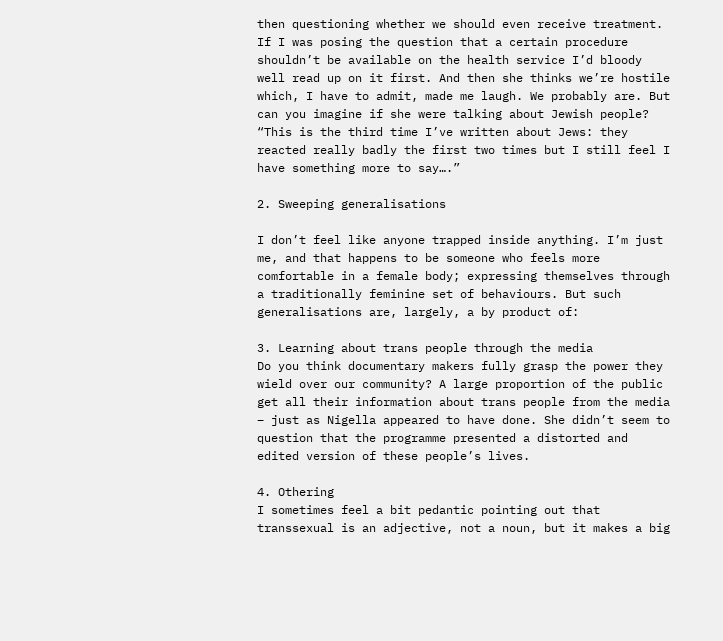then questioning whether we should even receive treatment. If I was posing the question that a certain procedure shouldn’t be available on the health service I’d bloody well read up on it first. And then she thinks we’re hostile which, I have to admit, made me laugh. We probably are. But can you imagine if she were talking about Jewish people? “This is the third time I’ve written about Jews: they reacted really badly the first two times but I still feel I have something more to say….”

2. Sweeping generalisations

I don’t feel like anyone trapped inside anything. I’m just me, and that happens to be someone who feels more comfortable in a female body; expressing themselves through a traditionally feminine set of behaviours. But such generalisations are, largely, a by product of:

3. Learning about trans people through the media
Do you think documentary makers fully grasp the power they wield over our community? A large proportion of the public get all their information about trans people from the media – just as Nigella appeared to have done. She didn’t seem to question that the programme presented a distorted and edited version of these people’s lives.

4. Othering
I sometimes feel a bit pedantic pointing out that transsexual is an adjective, not a noun, but it makes a big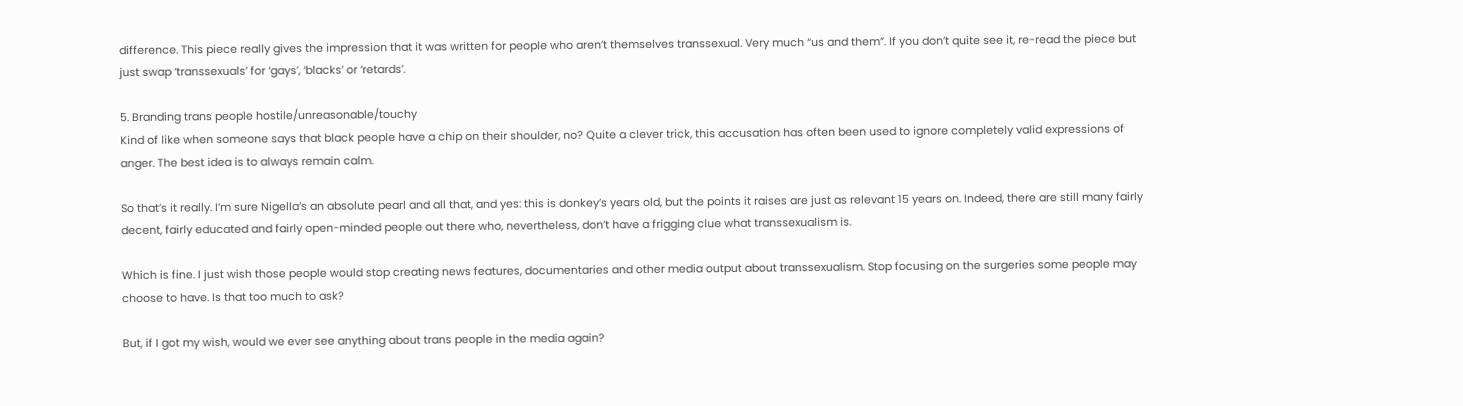difference. This piece really gives the impression that it was written for people who aren’t themselves transsexual. Very much “us and them”. If you don’t quite see it, re-read the piece but just swap ‘transsexuals’ for ‘gays’, ‘blacks’ or ‘retards’.

5. Branding trans people hostile/unreasonable/touchy
Kind of like when someone says that black people have a chip on their shoulder, no? Quite a clever trick, this accusation has often been used to ignore completely valid expressions of anger. The best idea is to always remain calm.

So that’s it really. I’m sure Nigella’s an absolute pearl and all that, and yes: this is donkey’s years old, but the points it raises are just as relevant 15 years on. Indeed, there are still many fairly decent, fairly educated and fairly open-minded people out there who, nevertheless, don’t have a frigging clue what transsexualism is.

Which is fine. I just wish those people would stop creating news features, documentaries and other media output about transsexualism. Stop focusing on the surgeries some people may choose to have. Is that too much to ask?

But, if I got my wish, would we ever see anything about trans people in the media again?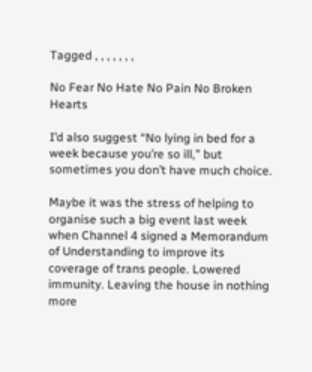Tagged , , , , , , ,

No Fear No Hate No Pain No Broken Hearts

I’d also suggest “No lying in bed for a week because you’re so ill,” but sometimes you don’t have much choice.

Maybe it was the stress of helping to organise such a big event last week when Channel 4 signed a Memorandum of Understanding to improve its coverage of trans people. Lowered immunity. Leaving the house in nothing more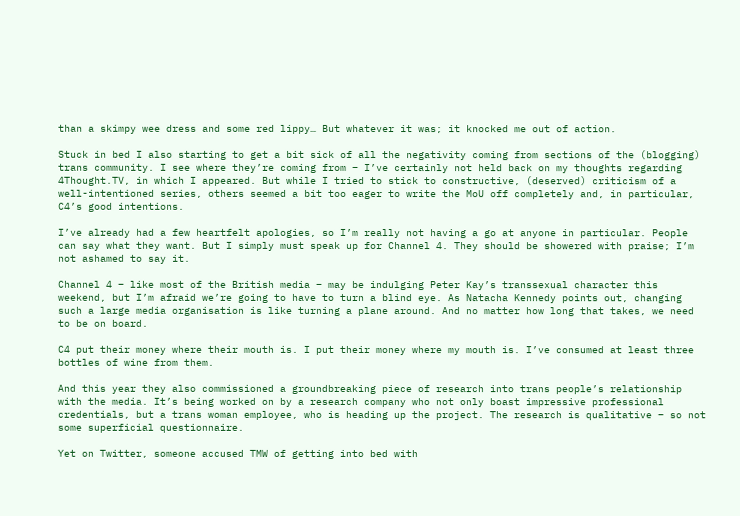than a skimpy wee dress and some red lippy… But whatever it was; it knocked me out of action.

Stuck in bed I also starting to get a bit sick of all the negativity coming from sections of the (blogging) trans community. I see where they’re coming from – I’ve certainly not held back on my thoughts regarding 4Thought.TV, in which I appeared. But while I tried to stick to constructive, (deserved) criticism of a well-intentioned series, others seemed a bit too eager to write the MoU off completely and, in particular, C4’s good intentions.

I’ve already had a few heartfelt apologies, so I’m really not having a go at anyone in particular. People can say what they want. But I simply must speak up for Channel 4. They should be showered with praise; I’m not ashamed to say it.

Channel 4 – like most of the British media – may be indulging Peter Kay’s transsexual character this weekend, but I’m afraid we’re going to have to turn a blind eye. As Natacha Kennedy points out, changing such a large media organisation is like turning a plane around. And no matter how long that takes, we need to be on board.

C4 put their money where their mouth is. I put their money where my mouth is. I’ve consumed at least three bottles of wine from them.

And this year they also commissioned a groundbreaking piece of research into trans people’s relationship with the media. It’s being worked on by a research company who not only boast impressive professional credentials, but a trans woman employee, who is heading up the project. The research is qualitative – so not some superficial questionnaire.

Yet on Twitter, someone accused TMW of getting into bed with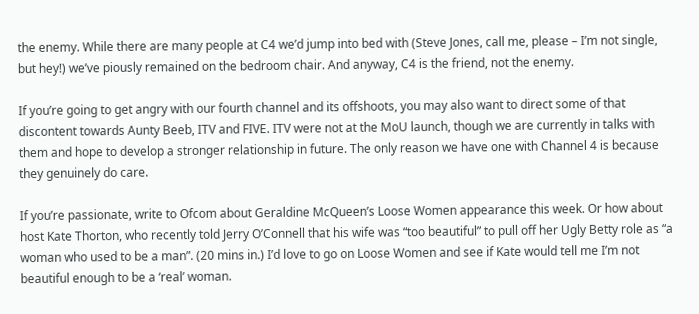the enemy. While there are many people at C4 we’d jump into bed with (Steve Jones, call me, please – I’m not single, but hey!) we’ve piously remained on the bedroom chair. And anyway, C4 is the friend, not the enemy.

If you’re going to get angry with our fourth channel and its offshoots, you may also want to direct some of that discontent towards Aunty Beeb, ITV and FIVE. ITV were not at the MoU launch, though we are currently in talks with them and hope to develop a stronger relationship in future. The only reason we have one with Channel 4 is because they genuinely do care.

If you’re passionate, write to Ofcom about Geraldine McQueen’s Loose Women appearance this week. Or how about host Kate Thorton, who recently told Jerry O’Connell that his wife was “too beautiful” to pull off her Ugly Betty role as “a woman who used to be a man”. (20 mins in.) I’d love to go on Loose Women and see if Kate would tell me I’m not beautiful enough to be a ‘real’ woman.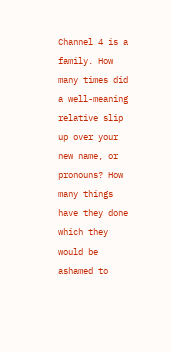Channel 4 is a family. How many times did a well-meaning relative slip up over your new name, or pronouns? How many things have they done which they would be ashamed to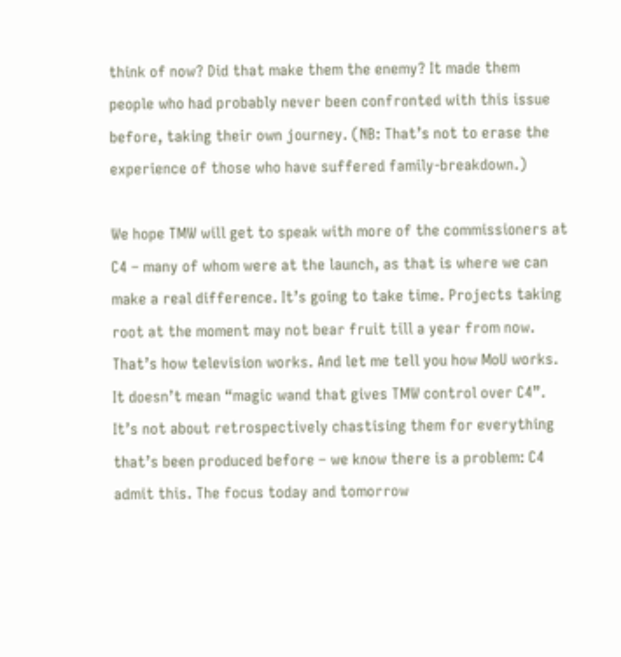think of now? Did that make them the enemy? It made them people who had probably never been confronted with this issue before, taking their own journey. (NB: That’s not to erase the experience of those who have suffered family-breakdown.)

We hope TMW will get to speak with more of the commissioners at C4 – many of whom were at the launch, as that is where we can make a real difference. It’s going to take time. Projects taking root at the moment may not bear fruit till a year from now. That’s how television works. And let me tell you how MoU works. It doesn’t mean “magic wand that gives TMW control over C4”. It’s not about retrospectively chastising them for everything that’s been produced before – we know there is a problem: C4 admit this. The focus today and tomorrow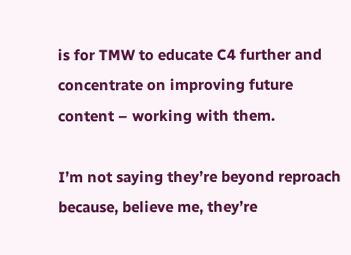is for TMW to educate C4 further and concentrate on improving future content – working with them.

I’m not saying they’re beyond reproach because, believe me, they’re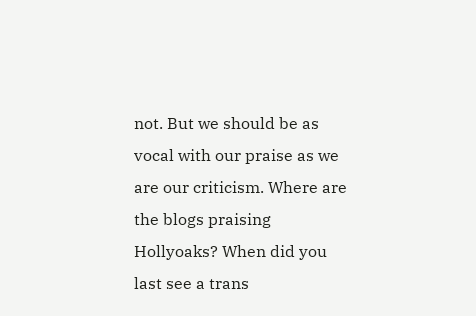not. But we should be as vocal with our praise as we are our criticism. Where are the blogs praising Hollyoaks? When did you last see a trans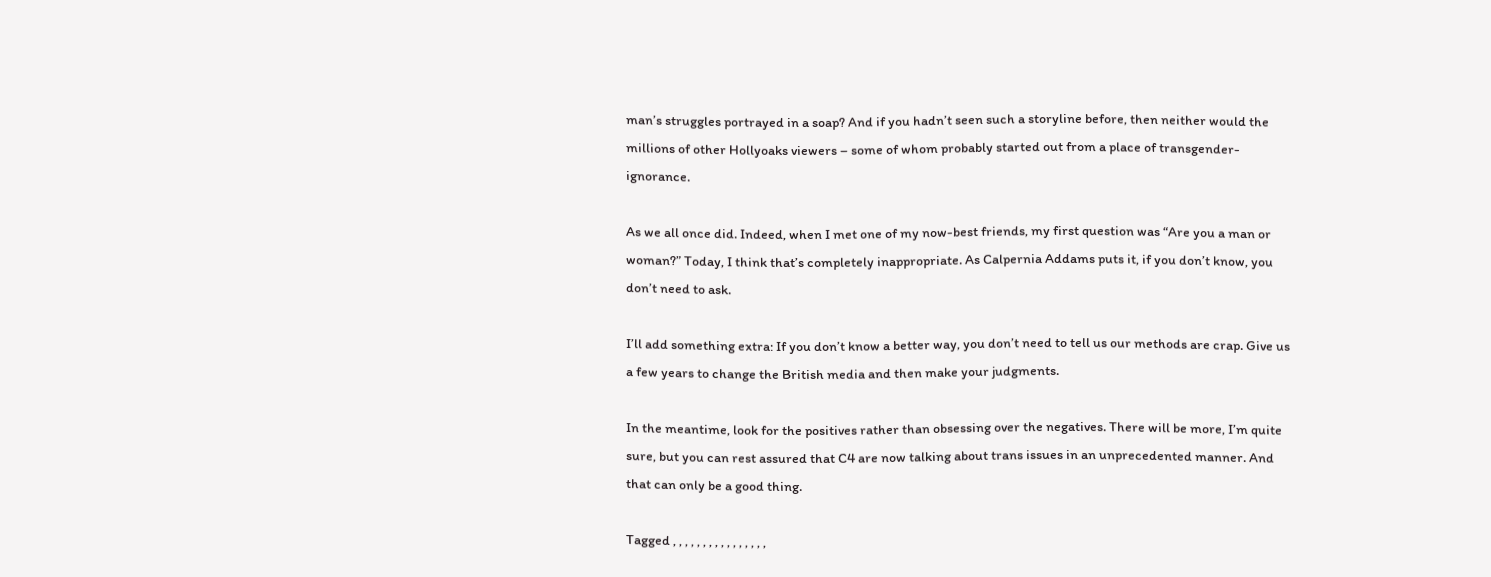man’s struggles portrayed in a soap? And if you hadn’t seen such a storyline before, then neither would the millions of other Hollyoaks viewers – some of whom probably started out from a place of transgender-ignorance.

As we all once did. Indeed, when I met one of my now-best friends, my first question was “Are you a man or woman?” Today, I think that’s completely inappropriate. As Calpernia Addams puts it, if you don’t know, you don’t need to ask.

I’ll add something extra: If you don’t know a better way, you don’t need to tell us our methods are crap. Give us a few years to change the British media and then make your judgments.

In the meantime, look for the positives rather than obsessing over the negatives. There will be more, I’m quite sure, but you can rest assured that C4 are now talking about trans issues in an unprecedented manner. And that can only be a good thing.

Tagged , , , , , , , , , , , , , , , ,